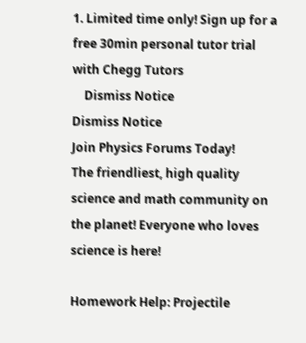1. Limited time only! Sign up for a free 30min personal tutor trial with Chegg Tutors
    Dismiss Notice
Dismiss Notice
Join Physics Forums Today!
The friendliest, high quality science and math community on the planet! Everyone who loves science is here!

Homework Help: Projectile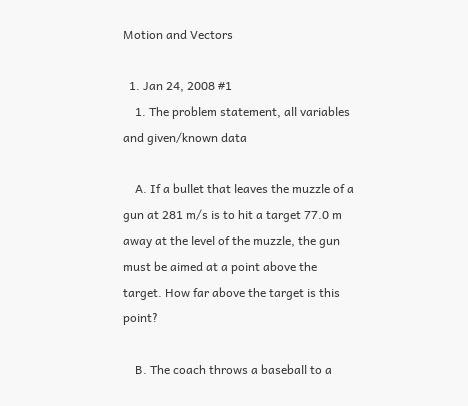Motion and Vectors

  1. Jan 24, 2008 #1
    1. The problem statement, all variables and given/known data

    A. If a bullet that leaves the muzzle of a gun at 281 m/s is to hit a target 77.0 m away at the level of the muzzle, the gun must be aimed at a point above the target. How far above the target is this point?

    B. The coach throws a baseball to a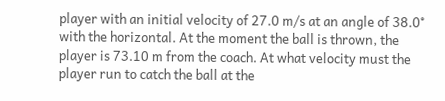player with an initial velocity of 27.0 m/s at an angle of 38.0° with the horizontal. At the moment the ball is thrown, the player is 73.10 m from the coach. At what velocity must the player run to catch the ball at the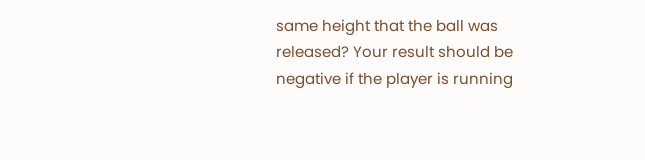same height that the ball was released? Your result should be negative if the player is running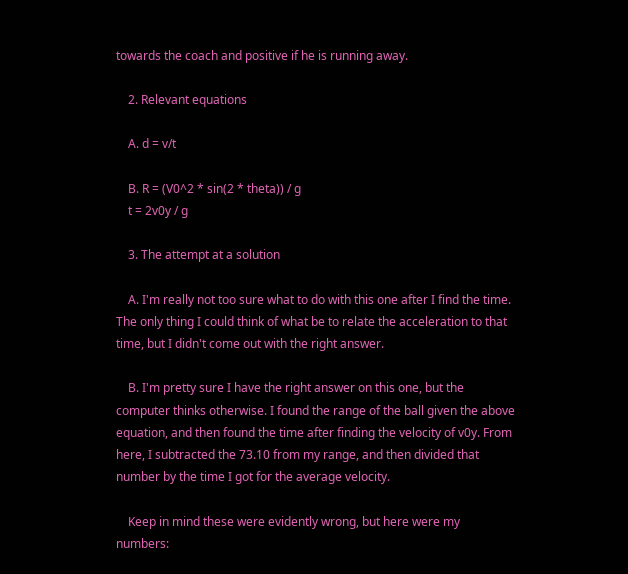towards the coach and positive if he is running away.

    2. Relevant equations

    A. d = v/t

    B. R = (V0^2 * sin(2 * theta)) / g
    t = 2v0y / g

    3. The attempt at a solution

    A. I'm really not too sure what to do with this one after I find the time. The only thing I could think of what be to relate the acceleration to that time, but I didn't come out with the right answer.

    B. I'm pretty sure I have the right answer on this one, but the computer thinks otherwise. I found the range of the ball given the above equation, and then found the time after finding the velocity of v0y. From here, I subtracted the 73.10 from my range, and then divided that number by the time I got for the average velocity.

    Keep in mind these were evidently wrong, but here were my numbers: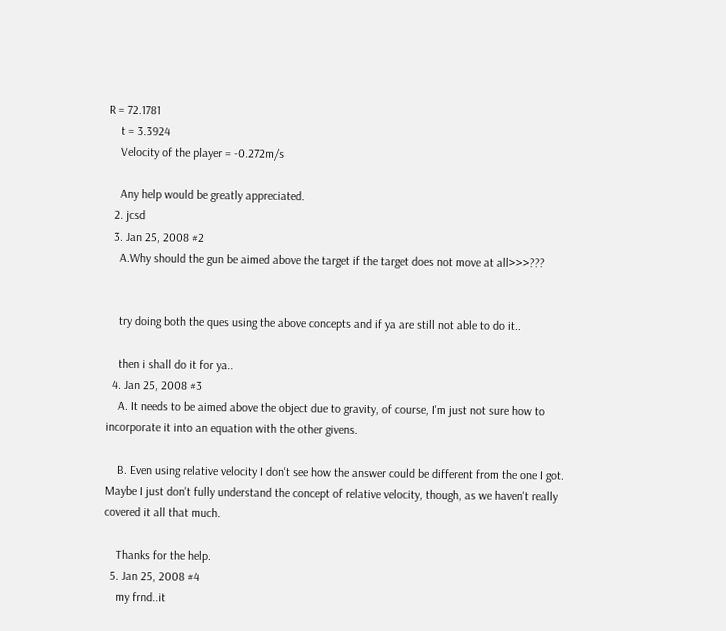R = 72.1781
    t = 3.3924
    Velocity of the player = -0.272m/s

    Any help would be greatly appreciated.
  2. jcsd
  3. Jan 25, 2008 #2
    A.Why should the gun be aimed above the target if the target does not move at all>>>???


    try doing both the ques using the above concepts and if ya are still not able to do it..

    then i shall do it for ya..
  4. Jan 25, 2008 #3
    A. It needs to be aimed above the object due to gravity, of course, I'm just not sure how to incorporate it into an equation with the other givens.

    B. Even using relative velocity I don't see how the answer could be different from the one I got. Maybe I just don't fully understand the concept of relative velocity, though, as we haven't really covered it all that much.

    Thanks for the help.
  5. Jan 25, 2008 #4
    my frnd..it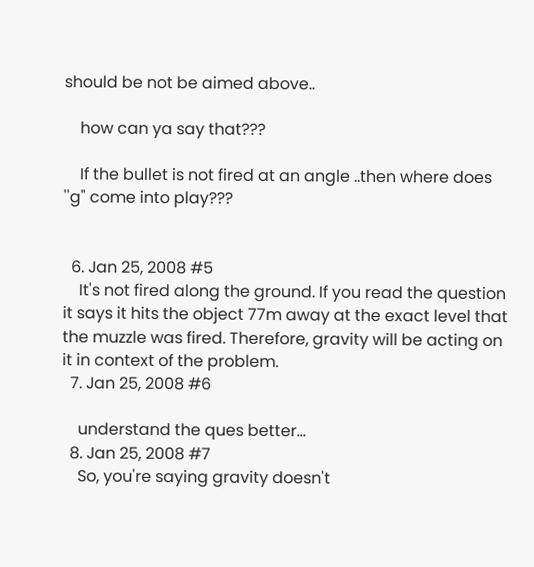should be not be aimed above..

    how can ya say that???

    If the bullet is not fired at an angle ..then where does ''g" come into play???


  6. Jan 25, 2008 #5
    It's not fired along the ground. If you read the question it says it hits the object 77m away at the exact level that the muzzle was fired. Therefore, gravity will be acting on it in context of the problem.
  7. Jan 25, 2008 #6

    understand the ques better...
  8. Jan 25, 2008 #7
    So, you're saying gravity doesn't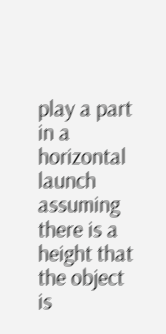play a part in a horizontal launch assuming there is a height that the object is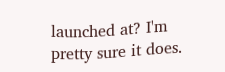launched at? I'm pretty sure it does.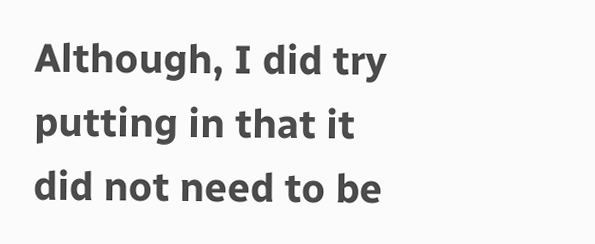Although, I did try putting in that it did not need to be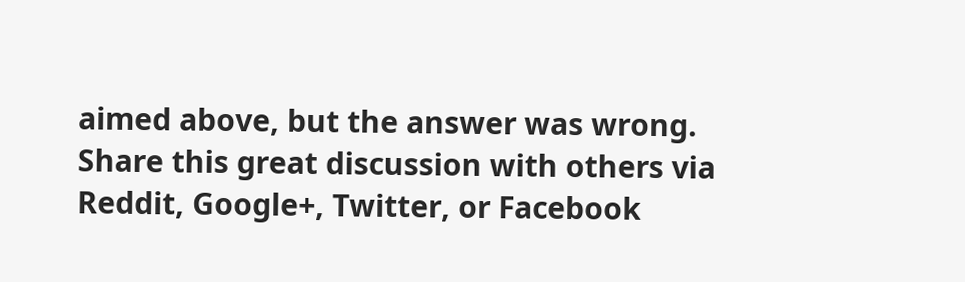aimed above, but the answer was wrong.
Share this great discussion with others via Reddit, Google+, Twitter, or Facebook